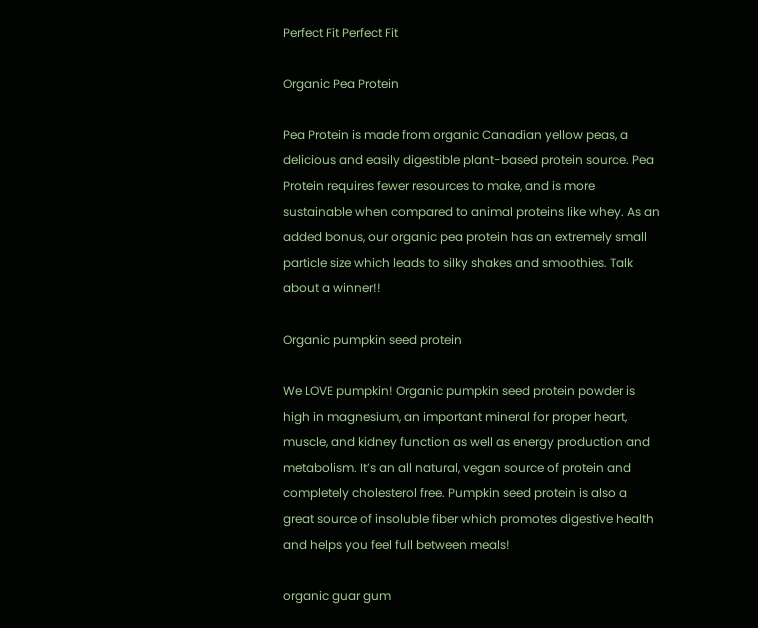Perfect Fit Perfect Fit

Organic Pea Protein

Pea Protein is made from organic Canadian yellow peas, a delicious and easily digestible plant-based protein source. Pea Protein requires fewer resources to make, and is more sustainable when compared to animal proteins like whey. As an added bonus, our organic pea protein has an extremely small particle size which leads to silky shakes and smoothies. Talk about a winner!!

Organic pumpkin seed protein

We LOVE pumpkin! Organic pumpkin seed protein powder is high in magnesium, an important mineral for proper heart, muscle, and kidney function as well as energy production and metabolism. It’s an all natural, vegan source of protein and completely cholesterol free. Pumpkin seed protein is also a great source of insoluble fiber which promotes digestive health and helps you feel full between meals!

organic guar gum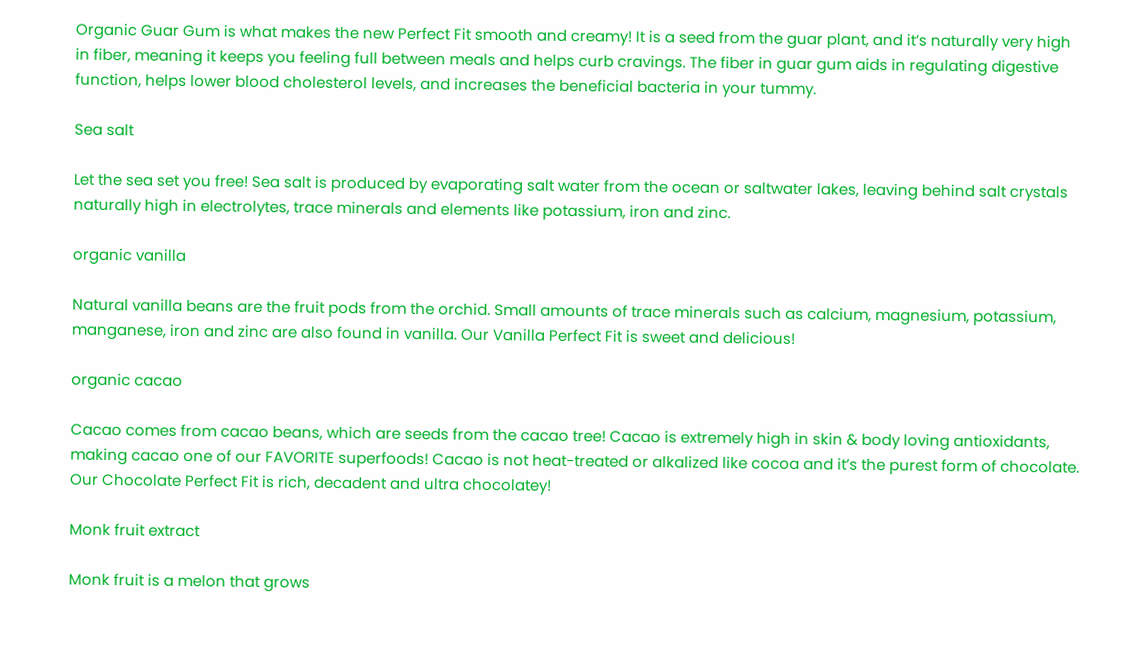Organic Guar Gum is what makes the new Perfect Fit smooth and creamy! It is a seed from the guar plant, and it’s naturally very high in fiber, meaning it keeps you feeling full between meals and helps curb cravings. The fiber in guar gum aids in regulating digestive function, helps lower blood cholesterol levels, and increases the beneficial bacteria in your tummy.

Sea salt

Let the sea set you free! Sea salt is produced by evaporating salt water from the ocean or saltwater lakes, leaving behind salt crystals naturally high in electrolytes, trace minerals and elements like potassium, iron and zinc.

organic vanilla

Natural vanilla beans are the fruit pods from the orchid. Small amounts of trace minerals such as calcium, magnesium, potassium, manganese, iron and zinc are also found in vanilla. Our Vanilla Perfect Fit is sweet and delicious!

organic cacao

Cacao comes from cacao beans, which are seeds from the cacao tree! Cacao is extremely high in skin & body loving antioxidants, making cacao one of our FAVORITE superfoods! Cacao is not heat-treated or alkalized like cocoa and it’s the purest form of chocolate. Our Chocolate Perfect Fit is rich, decadent and ultra chocolatey!

Monk fruit extract

Monk fruit is a melon that grows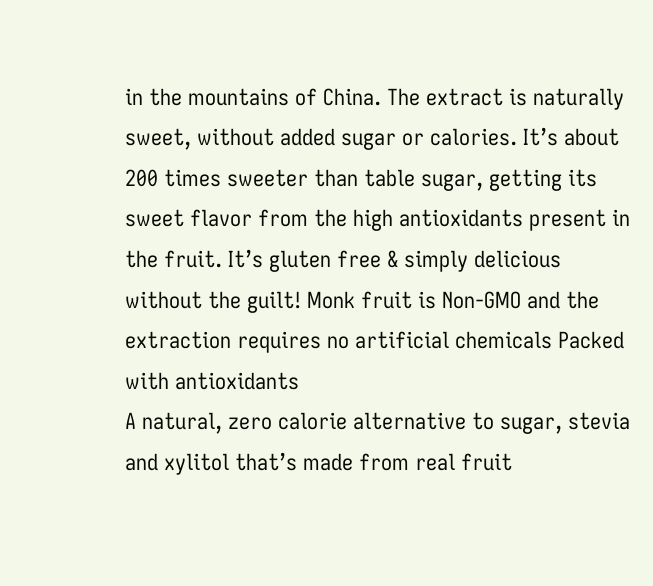in the mountains of China. The extract is naturally sweet, without added sugar or calories. It’s about 200 times sweeter than table sugar, getting its sweet flavor from the high antioxidants present in the fruit. It’s gluten free & simply delicious without the guilt! Monk fruit is Non-GMO and the extraction requires no artificial chemicals Packed with antioxidants
A natural, zero calorie alternative to sugar, stevia and xylitol that’s made from real fruit